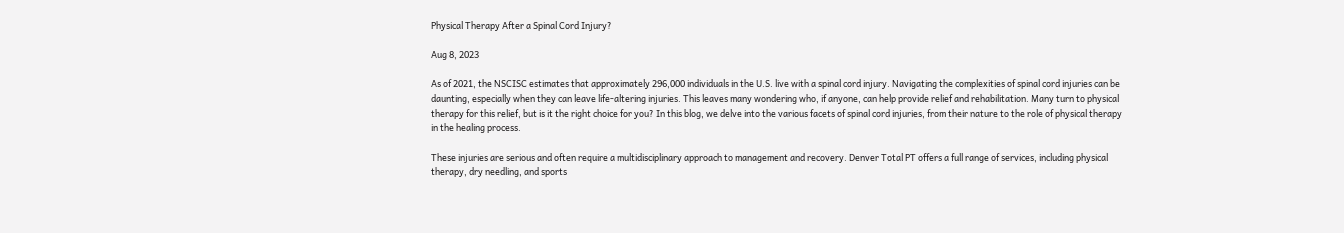Physical Therapy After a Spinal Cord Injury?

Aug 8, 2023

As of 2021, the NSCISC estimates that approximately 296,000 individuals in the U.S. live with a spinal cord injury. Navigating the complexities of spinal cord injuries can be daunting, especially when they can leave life-altering injuries. This leaves many wondering who, if anyone, can help provide relief and rehabilitation. Many turn to physical therapy for this relief, but is it the right choice for you? In this blog, we delve into the various facets of spinal cord injuries, from their nature to the role of physical therapy in the healing process.

These injuries are serious and often require a multidisciplinary approach to management and recovery. Denver Total PT offers a full range of services, including physical therapy, dry needling, and sports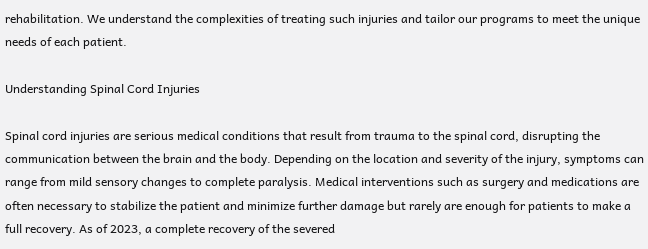rehabilitation. We understand the complexities of treating such injuries and tailor our programs to meet the unique needs of each patient.

Understanding Spinal Cord Injuries

Spinal cord injuries are serious medical conditions that result from trauma to the spinal cord, disrupting the communication between the brain and the body. Depending on the location and severity of the injury, symptoms can range from mild sensory changes to complete paralysis. Medical interventions such as surgery and medications are often necessary to stabilize the patient and minimize further damage but rarely are enough for patients to make a full recovery. As of 2023, a complete recovery of the severed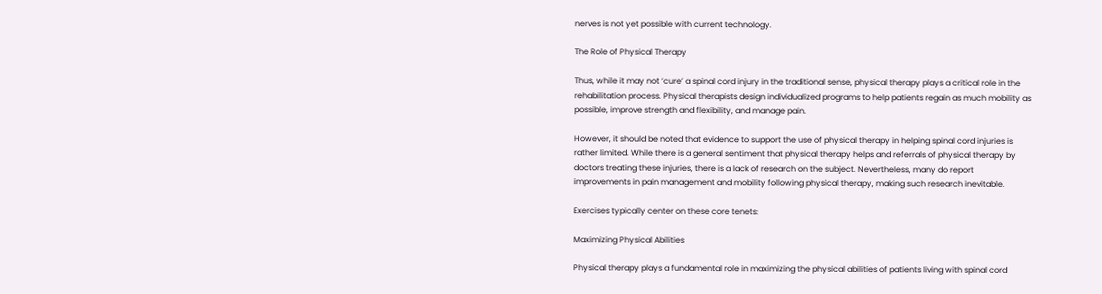nerves is not yet possible with current technology.

The Role of Physical Therapy

Thus, while it may not ‘cure’ a spinal cord injury in the traditional sense, physical therapy plays a critical role in the rehabilitation process. Physical therapists design individualized programs to help patients regain as much mobility as possible, improve strength and flexibility, and manage pain.

However, it should be noted that evidence to support the use of physical therapy in helping spinal cord injuries is rather limited. While there is a general sentiment that physical therapy helps and referrals of physical therapy by doctors treating these injuries, there is a lack of research on the subject. Nevertheless, many do report improvements in pain management and mobility following physical therapy, making such research inevitable.

Exercises typically center on these core tenets:

Maximizing Physical Abilities

Physical therapy plays a fundamental role in maximizing the physical abilities of patients living with spinal cord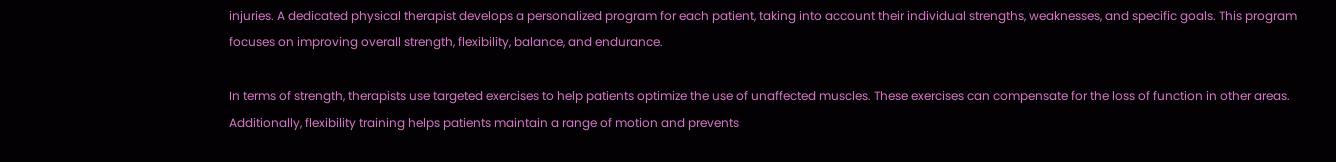injuries. A dedicated physical therapist develops a personalized program for each patient, taking into account their individual strengths, weaknesses, and specific goals. This program focuses on improving overall strength, flexibility, balance, and endurance.

In terms of strength, therapists use targeted exercises to help patients optimize the use of unaffected muscles. These exercises can compensate for the loss of function in other areas. Additionally, flexibility training helps patients maintain a range of motion and prevents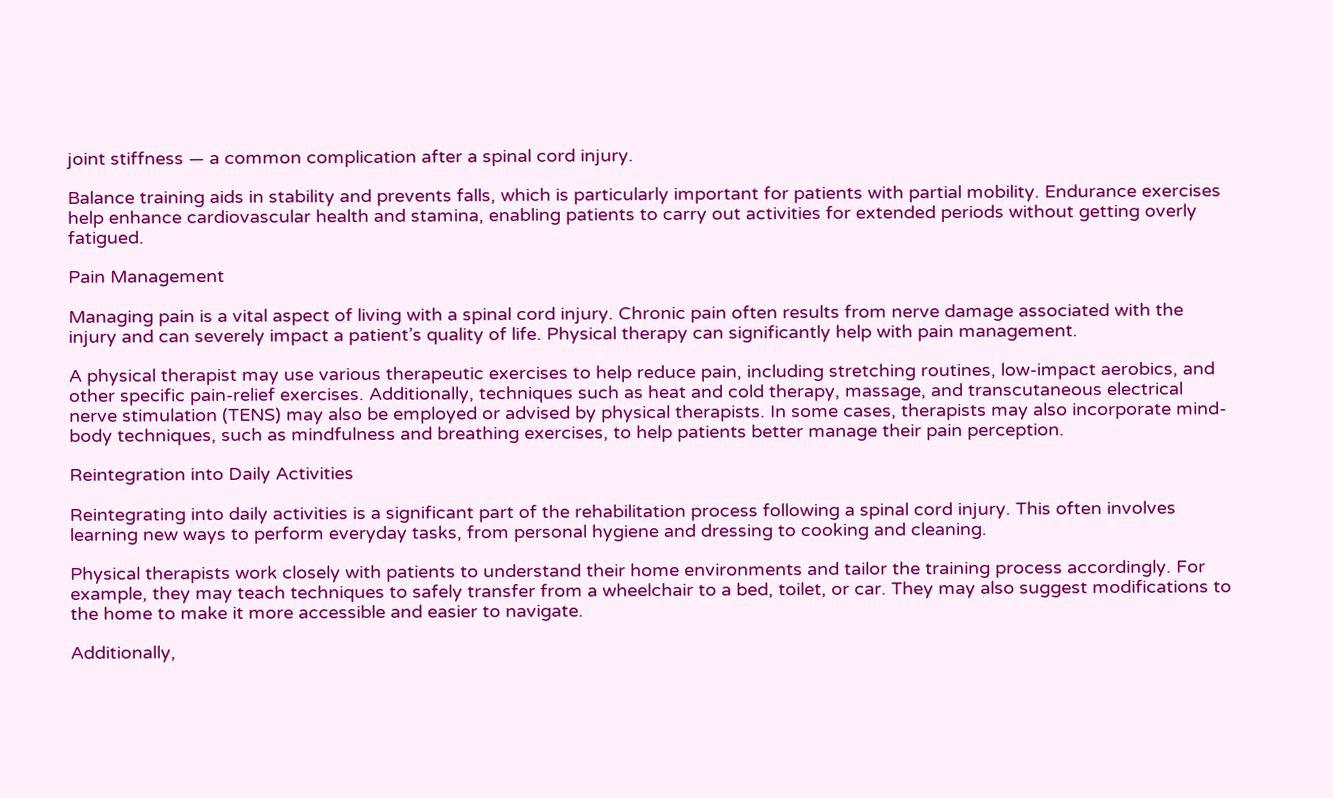joint stiffness — a common complication after a spinal cord injury.

Balance training aids in stability and prevents falls, which is particularly important for patients with partial mobility. Endurance exercises help enhance cardiovascular health and stamina, enabling patients to carry out activities for extended periods without getting overly fatigued.

Pain Management

Managing pain is a vital aspect of living with a spinal cord injury. Chronic pain often results from nerve damage associated with the injury and can severely impact a patient’s quality of life. Physical therapy can significantly help with pain management.

A physical therapist may use various therapeutic exercises to help reduce pain, including stretching routines, low-impact aerobics, and other specific pain-relief exercises. Additionally, techniques such as heat and cold therapy, massage, and transcutaneous electrical nerve stimulation (TENS) may also be employed or advised by physical therapists. In some cases, therapists may also incorporate mind-body techniques, such as mindfulness and breathing exercises, to help patients better manage their pain perception.

Reintegration into Daily Activities

Reintegrating into daily activities is a significant part of the rehabilitation process following a spinal cord injury. This often involves learning new ways to perform everyday tasks, from personal hygiene and dressing to cooking and cleaning.

Physical therapists work closely with patients to understand their home environments and tailor the training process accordingly. For example, they may teach techniques to safely transfer from a wheelchair to a bed, toilet, or car. They may also suggest modifications to the home to make it more accessible and easier to navigate.

Additionally,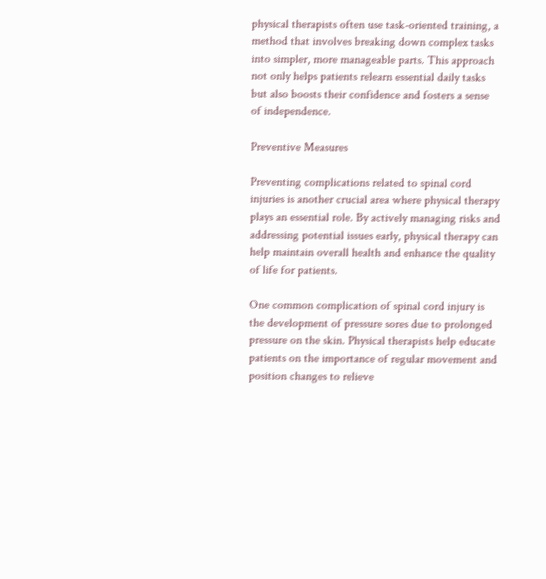physical therapists often use task-oriented training, a method that involves breaking down complex tasks into simpler, more manageable parts. This approach not only helps patients relearn essential daily tasks but also boosts their confidence and fosters a sense of independence.

Preventive Measures

Preventing complications related to spinal cord injuries is another crucial area where physical therapy plays an essential role. By actively managing risks and addressing potential issues early, physical therapy can help maintain overall health and enhance the quality of life for patients.

One common complication of spinal cord injury is the development of pressure sores due to prolonged pressure on the skin. Physical therapists help educate patients on the importance of regular movement and position changes to relieve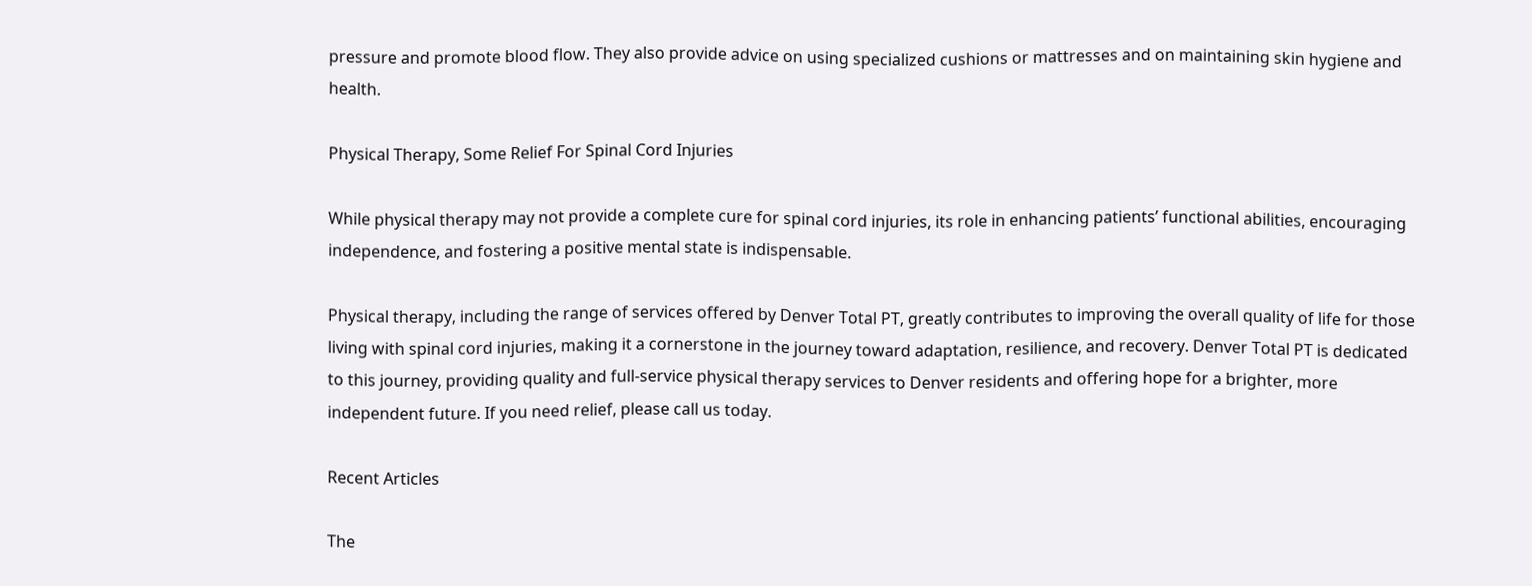pressure and promote blood flow. They also provide advice on using specialized cushions or mattresses and on maintaining skin hygiene and health.

Physical Therapy, Some Relief For Spinal Cord Injuries

While physical therapy may not provide a complete cure for spinal cord injuries, its role in enhancing patients’ functional abilities, encouraging independence, and fostering a positive mental state is indispensable.

Physical therapy, including the range of services offered by Denver Total PT, greatly contributes to improving the overall quality of life for those living with spinal cord injuries, making it a cornerstone in the journey toward adaptation, resilience, and recovery. Denver Total PT is dedicated to this journey, providing quality and full-service physical therapy services to Denver residents and offering hope for a brighter, more independent future. If you need relief, please call us today.

Recent Articles

The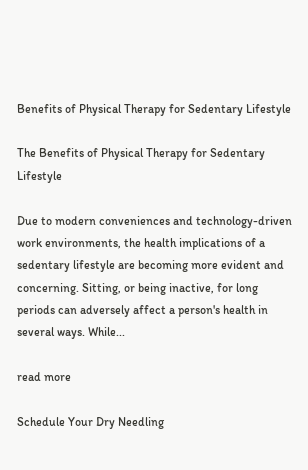Benefits of Physical Therapy for Sedentary Lifestyle

The Benefits of Physical Therapy for Sedentary Lifestyle

Due to modern conveniences and technology-driven work environments, the health implications of a sedentary lifestyle are becoming more evident and concerning. Sitting, or being inactive, for long periods can adversely affect a person's health in several ways. While...

read more

Schedule Your Dry Needling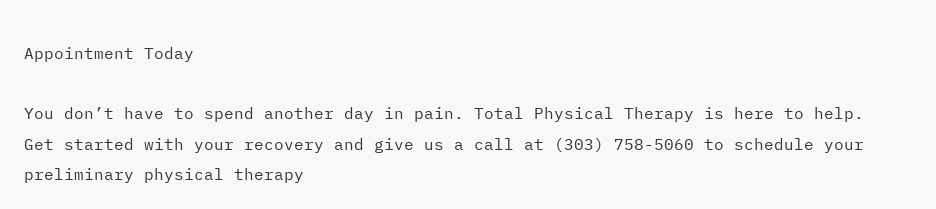Appointment Today

You don’t have to spend another day in pain. Total Physical Therapy is here to help. Get started with your recovery and give us a call at (303) 758-5060 to schedule your preliminary physical therapy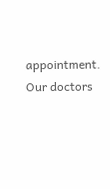appointment. Our doctors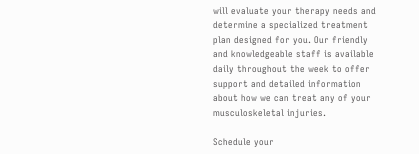will evaluate your therapy needs and determine a specialized treatment plan designed for you. Our friendly and knowledgeable staff is available daily throughout the week to offer support and detailed information about how we can treat any of your musculoskeletal injuries.

Schedule your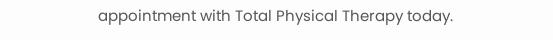appointment with Total Physical Therapy today.